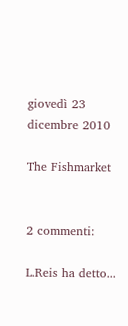giovedì 23 dicembre 2010

The Fishmarket


2 commenti:

L.Reis ha detto...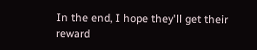In the end, I hope they'll get their reward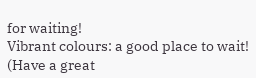for waiting!
Vibrant colours: a good place to wait!
(Have a great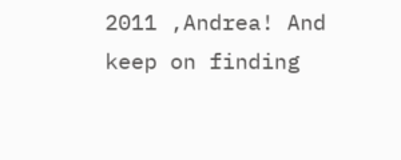2011 ,Andrea! And keep on finding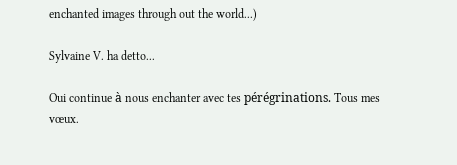enchanted images through out the world...)

Sylvaine V. ha detto...

Oui continue à nous enchanter avec tes pérégrinations. Tous mes vœux.